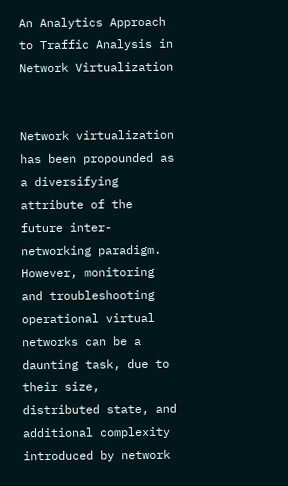An Analytics Approach to Traffic Analysis in Network Virtualization


Network virtualization has been propounded as a diversifying attribute of the future inter-networking paradigm. However, monitoring and troubleshooting operational virtual networks can be a daunting task, due to their size, distributed state, and additional complexity introduced by network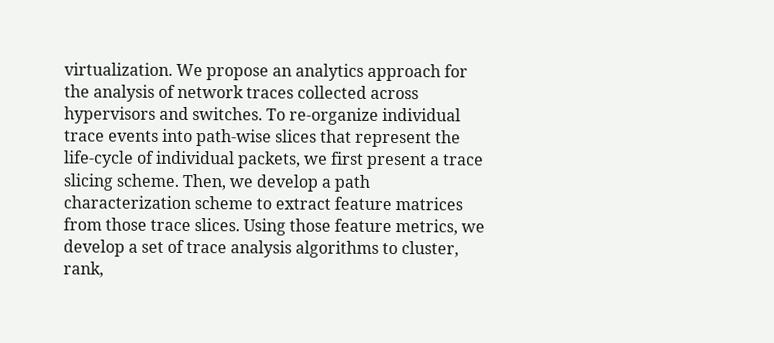virtualization. We propose an analytics approach for the analysis of network traces collected across hypervisors and switches. To re-organize individual trace events into path-wise slices that represent the life-cycle of individual packets, we first present a trace slicing scheme. Then, we develop a path characterization scheme to extract feature matrices from those trace slices. Using those feature metrics, we develop a set of trace analysis algorithms to cluster, rank,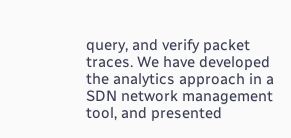query, and verify packet traces. We have developed the analytics approach in a SDN network management tool, and presented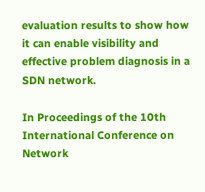evaluation results to show how it can enable visibility and effective problem diagnosis in a SDN network.

In Proceedings of the 10th International Conference on Network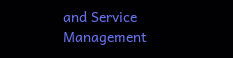and Service Management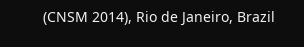(CNSM 2014), Rio de Janeiro, Brazil